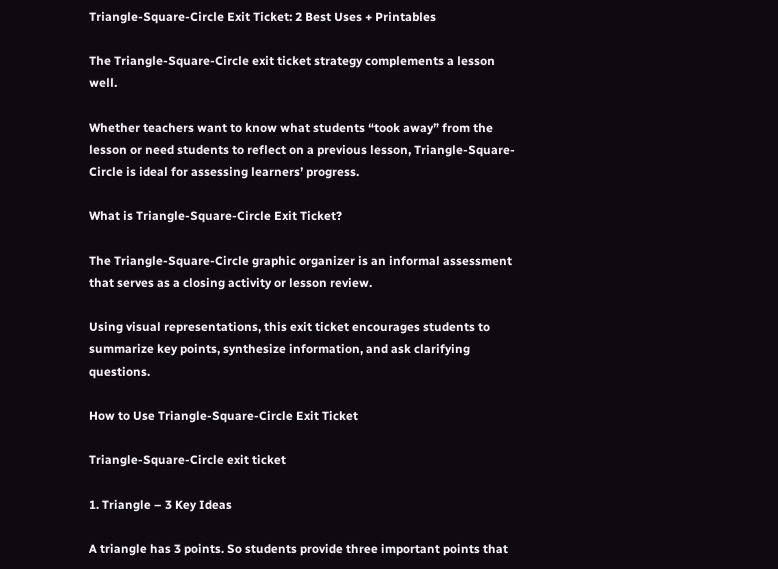Triangle-Square-Circle Exit Ticket: 2 Best Uses + Printables

The Triangle-Square-Circle exit ticket strategy complements a lesson well.

Whether teachers want to know what students “took away” from the lesson or need students to reflect on a previous lesson, Triangle-Square-Circle is ideal for assessing learners’ progress.

What is Triangle-Square-Circle Exit Ticket?

The Triangle-Square-Circle graphic organizer is an informal assessment that serves as a closing activity or lesson review.

Using visual representations, this exit ticket encourages students to summarize key points, synthesize information, and ask clarifying questions.

How to Use Triangle-Square-Circle Exit Ticket

Triangle-Square-Circle exit ticket

1. Triangle – 3 Key Ideas

A triangle has 3 points. So students provide three important points that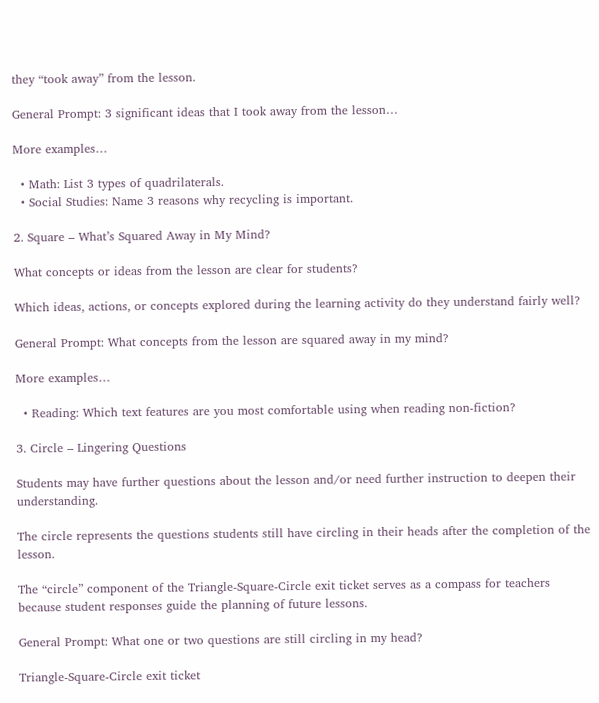they “took away” from the lesson.

General Prompt: 3 significant ideas that I took away from the lesson…

More examples…

  • Math: List 3 types of quadrilaterals.
  • Social Studies: Name 3 reasons why recycling is important.

2. Square – What’s Squared Away in My Mind?

What concepts or ideas from the lesson are clear for students?

Which ideas, actions, or concepts explored during the learning activity do they understand fairly well?

General Prompt: What concepts from the lesson are squared away in my mind?

More examples…

  • Reading: Which text features are you most comfortable using when reading non-fiction?

3. Circle – Lingering Questions

Students may have further questions about the lesson and/or need further instruction to deepen their understanding.

The circle represents the questions students still have circling in their heads after the completion of the lesson.

The “circle” component of the Triangle-Square-Circle exit ticket serves as a compass for teachers because student responses guide the planning of future lessons.

General Prompt: What one or two questions are still circling in my head?

Triangle-Square-Circle exit ticket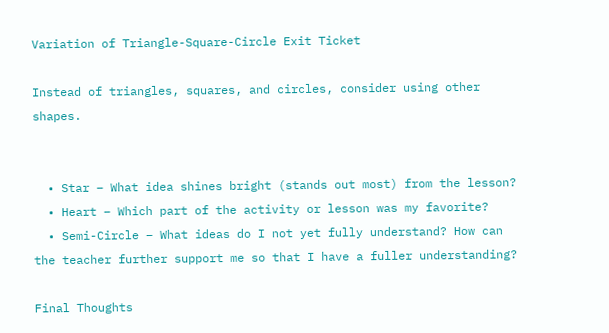Variation of Triangle-Square-Circle Exit Ticket

Instead of triangles, squares, and circles, consider using other shapes.


  • Star – What idea shines bright (stands out most) from the lesson?
  • Heart – Which part of the activity or lesson was my favorite?
  • Semi-Circle – What ideas do I not yet fully understand? How can the teacher further support me so that I have a fuller understanding?

Final Thoughts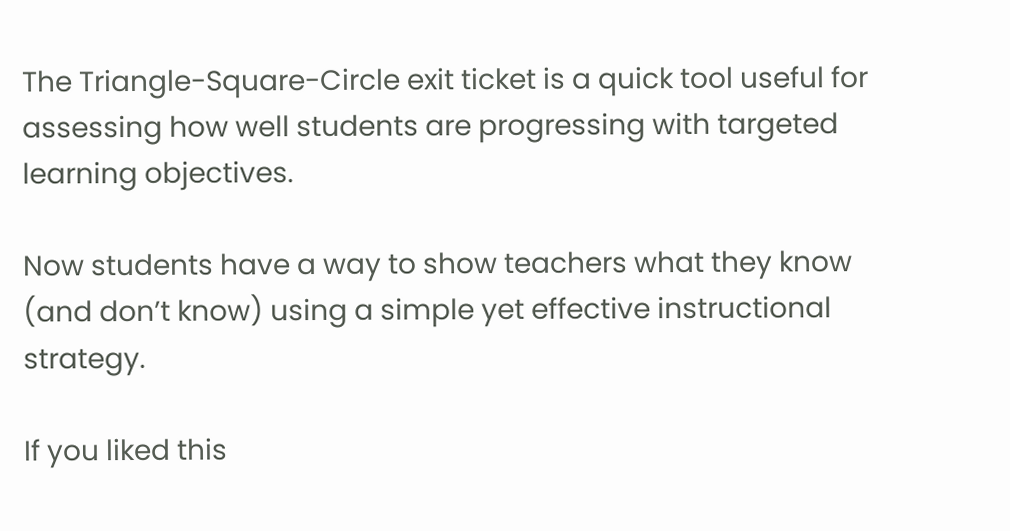The Triangle-Square-Circle exit ticket is a quick tool useful for assessing how well students are progressing with targeted learning objectives.

Now students have a way to show teachers what they know (and don’t know) using a simple yet effective instructional strategy.

If you liked this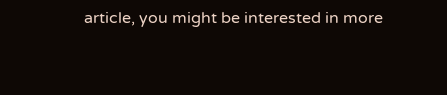article, you might be interested in more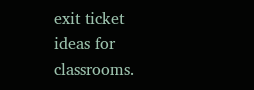exit ticket ideas for classrooms.